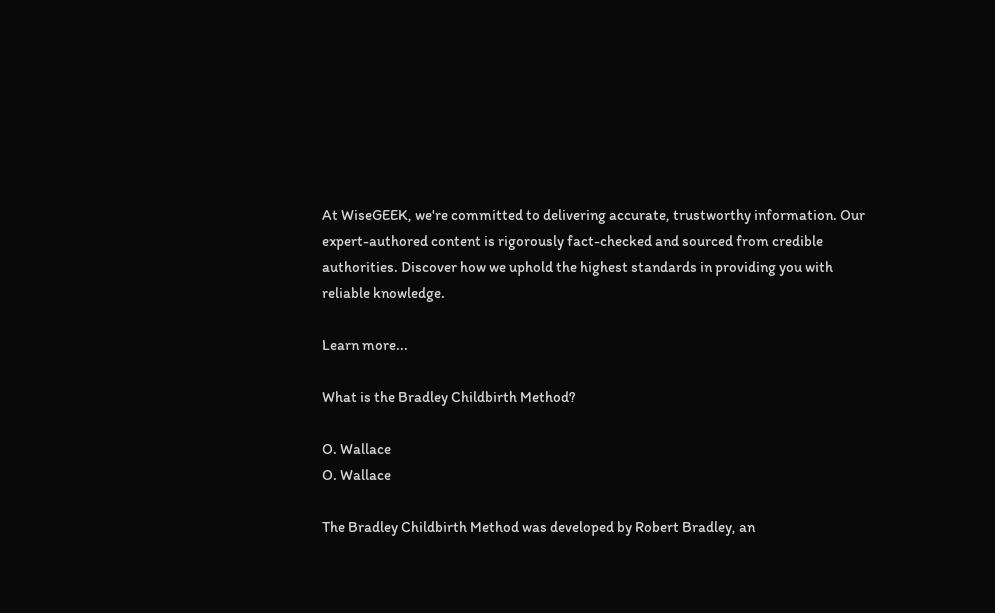At WiseGEEK, we're committed to delivering accurate, trustworthy information. Our expert-authored content is rigorously fact-checked and sourced from credible authorities. Discover how we uphold the highest standards in providing you with reliable knowledge.

Learn more...

What is the Bradley Childbirth Method?

O. Wallace
O. Wallace

The Bradley Childbirth Method was developed by Robert Bradley, an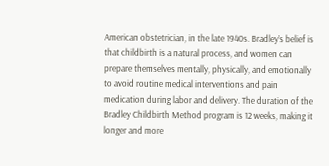American obstetrician, in the late 1940s. Bradley’s belief is that childbirth is a natural process, and women can prepare themselves mentally, physically, and emotionally to avoid routine medical interventions and pain medication during labor and delivery. The duration of the Bradley Childbirth Method program is 12 weeks, making it longer and more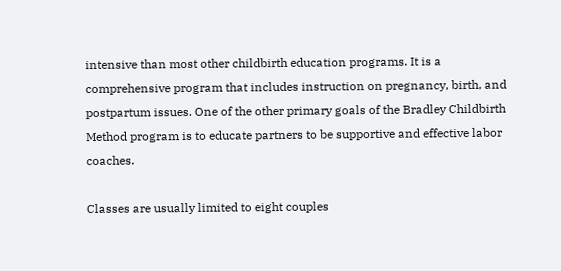intensive than most other childbirth education programs. It is a comprehensive program that includes instruction on pregnancy, birth, and postpartum issues. One of the other primary goals of the Bradley Childbirth Method program is to educate partners to be supportive and effective labor coaches.

Classes are usually limited to eight couples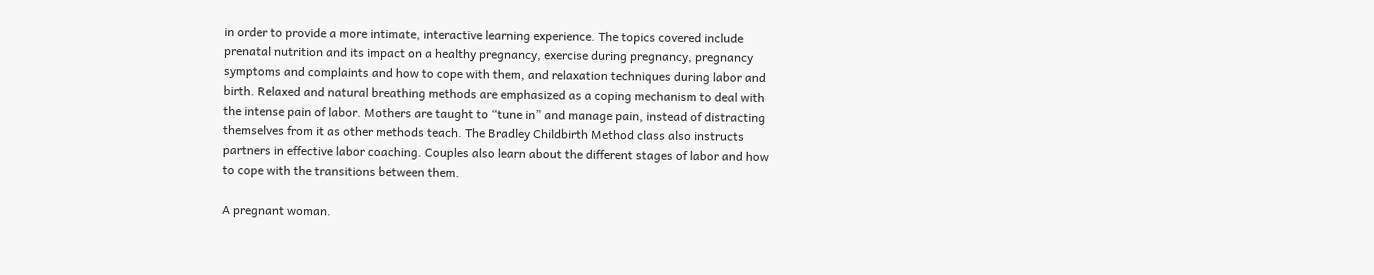in order to provide a more intimate, interactive learning experience. The topics covered include prenatal nutrition and its impact on a healthy pregnancy, exercise during pregnancy, pregnancy symptoms and complaints and how to cope with them, and relaxation techniques during labor and birth. Relaxed and natural breathing methods are emphasized as a coping mechanism to deal with the intense pain of labor. Mothers are taught to “tune in” and manage pain, instead of distracting themselves from it as other methods teach. The Bradley Childbirth Method class also instructs partners in effective labor coaching. Couples also learn about the different stages of labor and how to cope with the transitions between them.

A pregnant woman.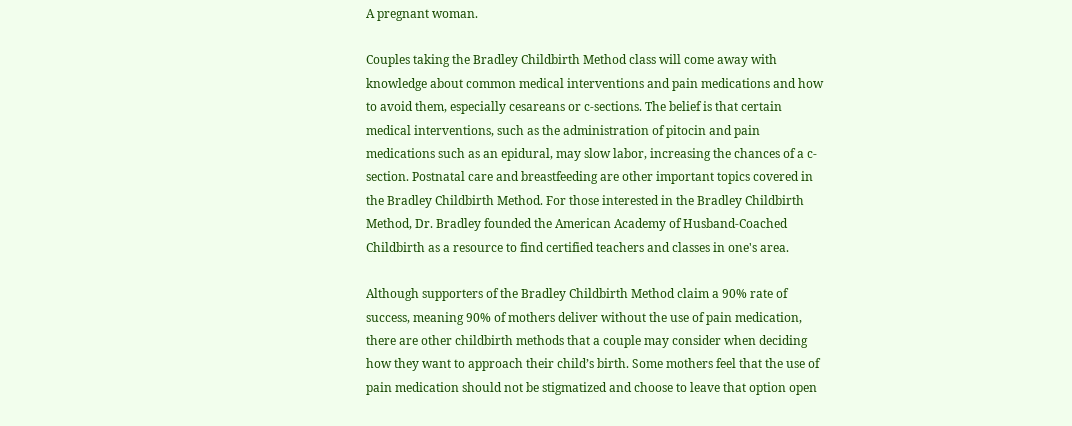A pregnant woman.

Couples taking the Bradley Childbirth Method class will come away with knowledge about common medical interventions and pain medications and how to avoid them, especially cesareans or c-sections. The belief is that certain medical interventions, such as the administration of pitocin and pain medications such as an epidural, may slow labor, increasing the chances of a c-section. Postnatal care and breastfeeding are other important topics covered in the Bradley Childbirth Method. For those interested in the Bradley Childbirth Method, Dr. Bradley founded the American Academy of Husband-Coached Childbirth as a resource to find certified teachers and classes in one's area.

Although supporters of the Bradley Childbirth Method claim a 90% rate of success, meaning 90% of mothers deliver without the use of pain medication, there are other childbirth methods that a couple may consider when deciding how they want to approach their child’s birth. Some mothers feel that the use of pain medication should not be stigmatized and choose to leave that option open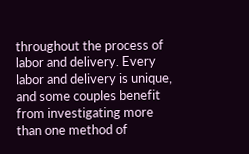throughout the process of labor and delivery. Every labor and delivery is unique, and some couples benefit from investigating more than one method of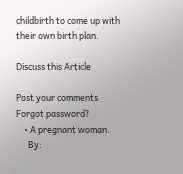childbirth to come up with their own birth plan.

Discuss this Article

Post your comments
Forgot password?
    • A pregnant woman.
      By: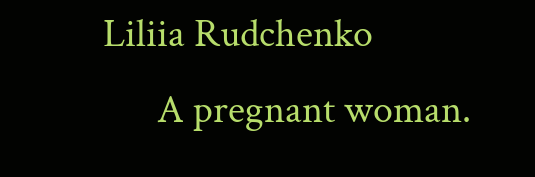Liliia Rudchenko
      A pregnant woman.